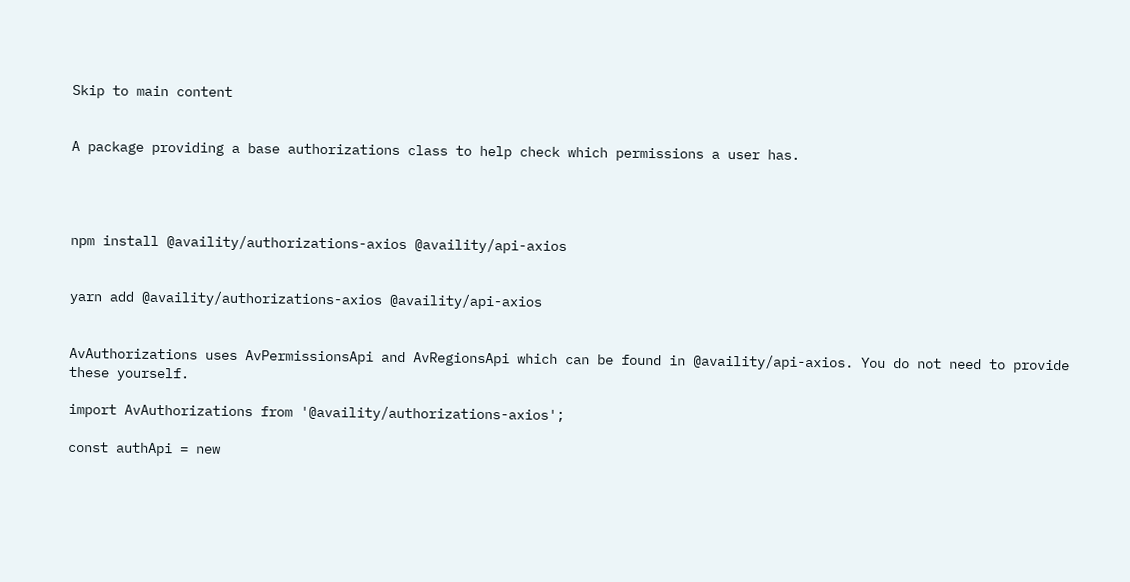Skip to main content


A package providing a base authorizations class to help check which permissions a user has.




npm install @availity/authorizations-axios @availity/api-axios


yarn add @availity/authorizations-axios @availity/api-axios


AvAuthorizations uses AvPermissionsApi and AvRegionsApi which can be found in @availity/api-axios. You do not need to provide these yourself.

import AvAuthorizations from '@availity/authorizations-axios';

const authApi = new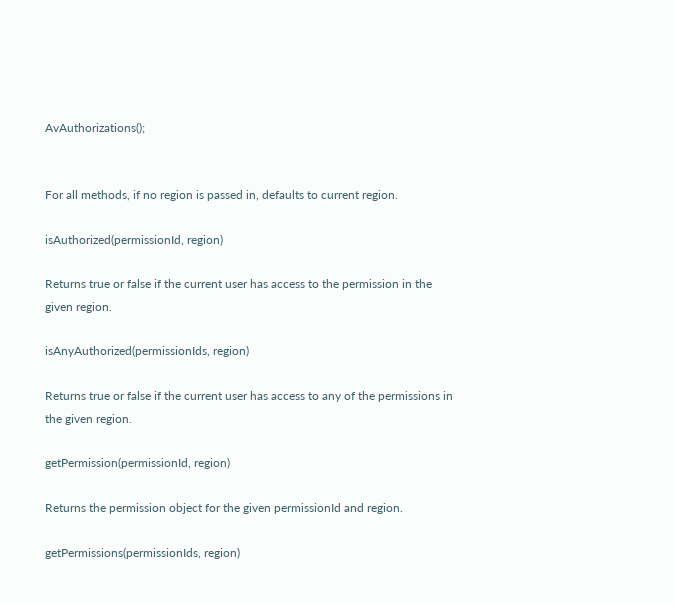AvAuthorizations();


For all methods, if no region is passed in, defaults to current region.

isAuthorized(permissionId, region)

Returns true or false if the current user has access to the permission in the given region.

isAnyAuthorized(permissionIds, region)

Returns true or false if the current user has access to any of the permissions in the given region.

getPermission(permissionId, region)

Returns the permission object for the given permissionId and region.

getPermissions(permissionIds, region)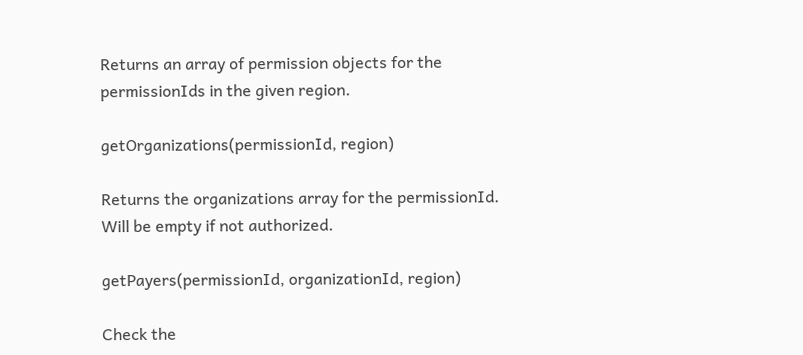Returns an array of permission objects for the permissionIds in the given region.

getOrganizations(permissionId, region)

Returns the organizations array for the permissionId. Will be empty if not authorized.

getPayers(permissionId, organizationId, region)

Check the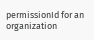permissionId for an organization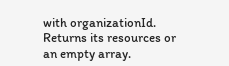with organizationId. Returns its resources or an empty array.